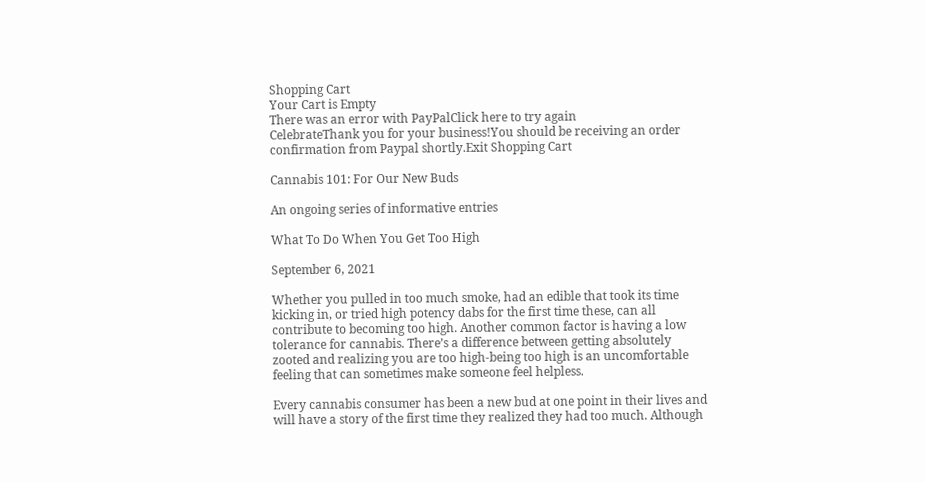Shopping Cart
Your Cart is Empty
There was an error with PayPalClick here to try again
CelebrateThank you for your business!You should be receiving an order confirmation from Paypal shortly.Exit Shopping Cart

Cannabis 101: For Our New Buds

An ongoing series of informative entries

What To Do When You Get Too High

September 6, 2021

Whether you pulled in too much smoke, had an edible that took its time kicking in, or tried high potency dabs for the first time these, can all contribute to becoming too high. Another common factor is having a low tolerance for cannabis. There’s a difference between getting absolutely zooted and realizing you are too high-being too high is an uncomfortable feeling that can sometimes make someone feel helpless.

Every cannabis consumer has been a new bud at one point in their lives and will have a story of the first time they realized they had too much. Although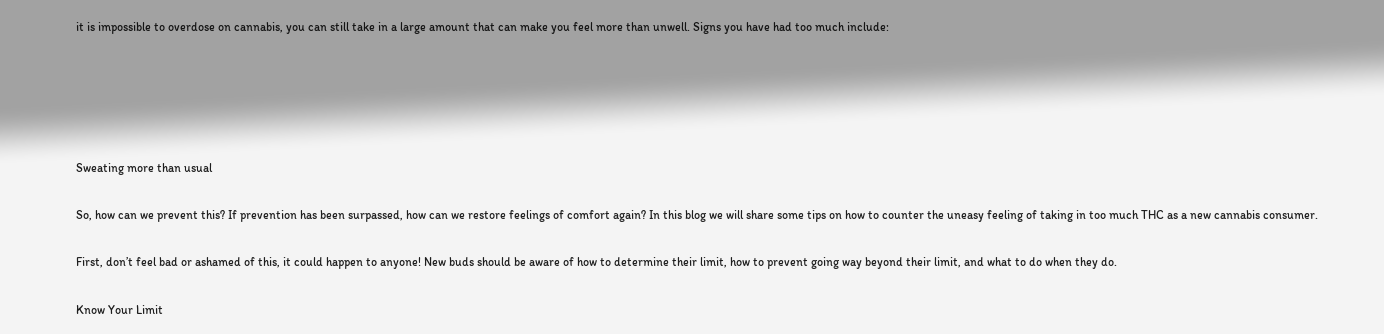it is impossible to overdose on cannabis, you can still take in a large amount that can make you feel more than unwell. Signs you have had too much include:





Sweating more than usual

So, how can we prevent this? If prevention has been surpassed, how can we restore feelings of comfort again? In this blog we will share some tips on how to counter the uneasy feeling of taking in too much THC as a new cannabis consumer.

First, don’t feel bad or ashamed of this, it could happen to anyone! New buds should be aware of how to determine their limit, how to prevent going way beyond their limit, and what to do when they do.

Know Your Limit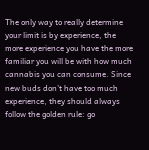The only way to really determine your limit is by experience, the more experience you have the more familiar you will be with how much cannabis you can consume. Since new buds don’t have too much experience, they should always follow the golden rule: go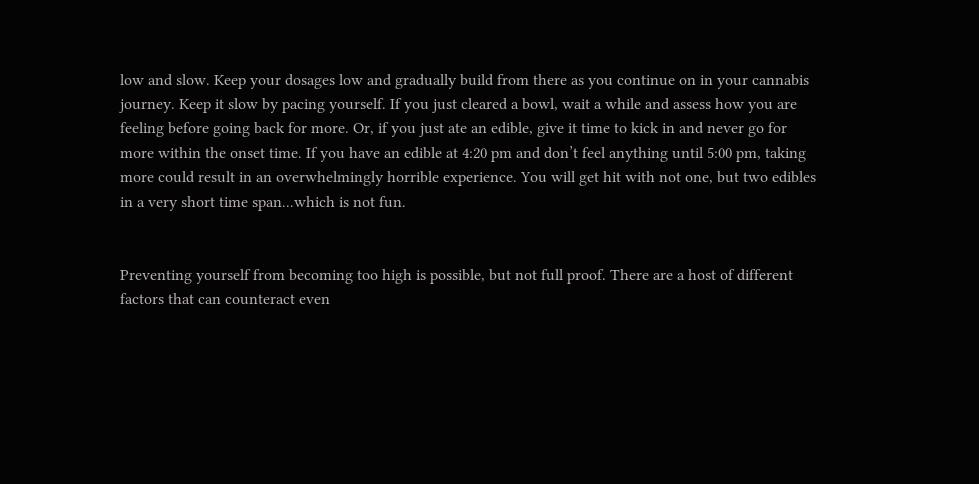low and slow. Keep your dosages low and gradually build from there as you continue on in your cannabis journey. Keep it slow by pacing yourself. If you just cleared a bowl, wait a while and assess how you are feeling before going back for more. Or, if you just ate an edible, give it time to kick in and never go for more within the onset time. If you have an edible at 4:20 pm and don’t feel anything until 5:00 pm, taking more could result in an overwhelmingly horrible experience. You will get hit with not one, but two edibles in a very short time span...which is not fun.


Preventing yourself from becoming too high is possible, but not full proof. There are a host of different factors that can counteract even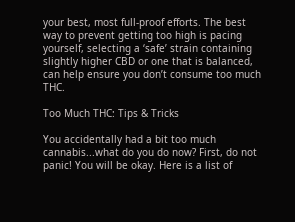your best, most full-proof efforts. The best way to prevent getting too high is pacing yourself, selecting a ‘safe’ strain containing slightly higher CBD or one that is balanced, can help ensure you don’t consume too much THC.

Too Much THC: Tips & Tricks

You accidentally had a bit too much cannabis...what do you do now? First, do not panic! You will be okay. Here is a list of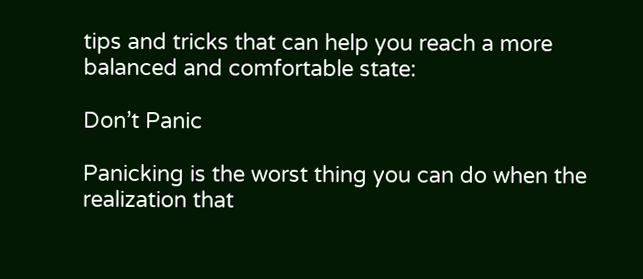tips and tricks that can help you reach a more balanced and comfortable state:

Don’t Panic

Panicking is the worst thing you can do when the realization that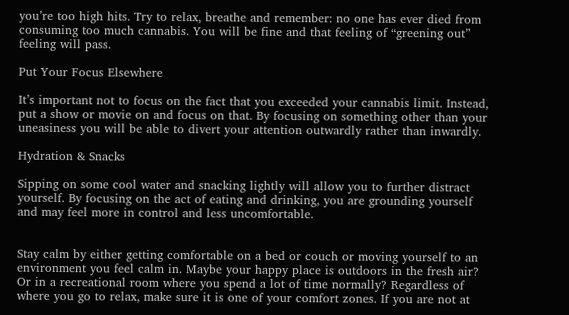you’re too high hits. Try to relax, breathe and remember: no one has ever died from consuming too much cannabis. You will be fine and that feeling of “greening out” feeling will pass.

Put Your Focus Elsewhere

It’s important not to focus on the fact that you exceeded your cannabis limit. Instead, put a show or movie on and focus on that. By focusing on something other than your uneasiness you will be able to divert your attention outwardly rather than inwardly.

Hydration & Snacks

Sipping on some cool water and snacking lightly will allow you to further distract yourself. By focusing on the act of eating and drinking, you are grounding yourself and may feel more in control and less uncomfortable.


Stay calm by either getting comfortable on a bed or couch or moving yourself to an environment you feel calm in. Maybe your happy place is outdoors in the fresh air? Or in a recreational room where you spend a lot of time normally? Regardless of where you go to relax, make sure it is one of your comfort zones. If you are not at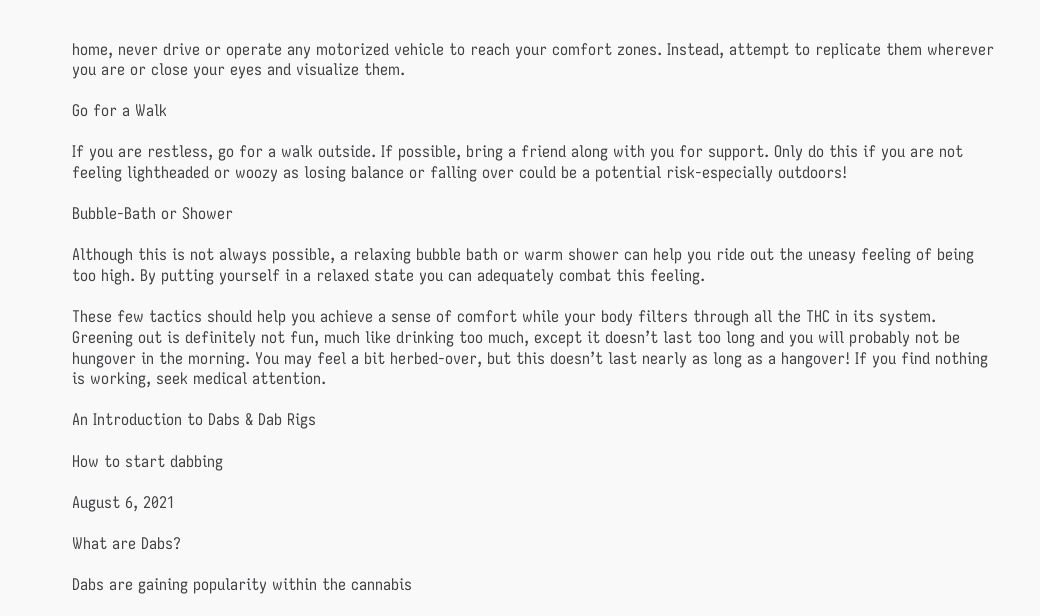home, never drive or operate any motorized vehicle to reach your comfort zones. Instead, attempt to replicate them wherever you are or close your eyes and visualize them.

Go for a Walk

If you are restless, go for a walk outside. If possible, bring a friend along with you for support. Only do this if you are not feeling lightheaded or woozy as losing balance or falling over could be a potential risk-especially outdoors!

Bubble-Bath or Shower

Although this is not always possible, a relaxing bubble bath or warm shower can help you ride out the uneasy feeling of being too high. By putting yourself in a relaxed state you can adequately combat this feeling.

These few tactics should help you achieve a sense of comfort while your body filters through all the THC in its system. Greening out is definitely not fun, much like drinking too much, except it doesn’t last too long and you will probably not be hungover in the morning. You may feel a bit herbed-over, but this doesn’t last nearly as long as a hangover! If you find nothing is working, seek medical attention.

An Introduction to Dabs & Dab Rigs

How to start dabbing

August 6, 2021

What are Dabs?

Dabs are gaining popularity within the cannabis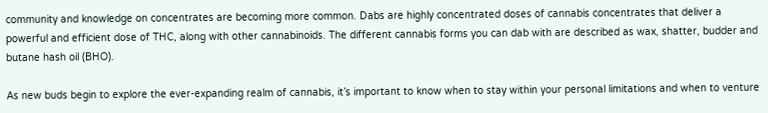community and knowledge on concentrates are becoming more common. Dabs are highly concentrated doses of cannabis concentrates that deliver a powerful and efficient dose of THC, along with other cannabinoids. The different cannabis forms you can dab with are described as wax, shatter, budder and butane hash oil (BHO).

As new buds begin to explore the ever-expanding realm of cannabis, it’s important to know when to stay within your personal limitations and when to venture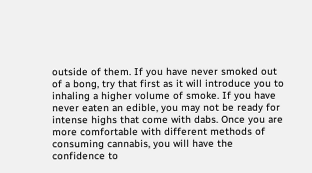outside of them. If you have never smoked out of a bong, try that first as it will introduce you to inhaling a higher volume of smoke. If you have never eaten an edible, you may not be ready for intense highs that come with dabs. Once you are more comfortable with different methods of consuming cannabis, you will have the confidence to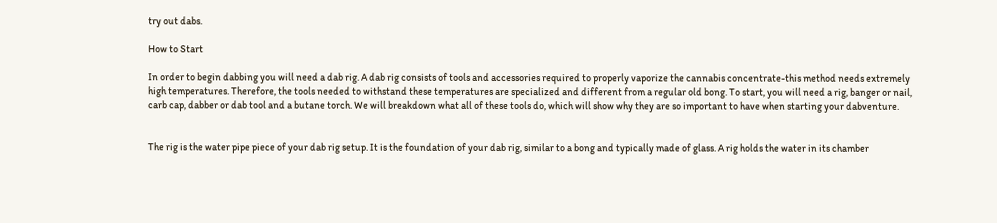try out dabs.

How to Start

In order to begin dabbing you will need a dab rig. A dab rig consists of tools and accessories required to properly vaporize the cannabis concentrate-this method needs extremely high temperatures. Therefore, the tools needed to withstand these temperatures are specialized and different from a regular old bong. To start, you will need a rig, banger or nail, carb cap, dabber or dab tool and a butane torch. We will breakdown what all of these tools do, which will show why they are so important to have when starting your dabventure.


The rig is the water pipe piece of your dab rig setup. It is the foundation of your dab rig, similar to a bong and typically made of glass. A rig holds the water in its chamber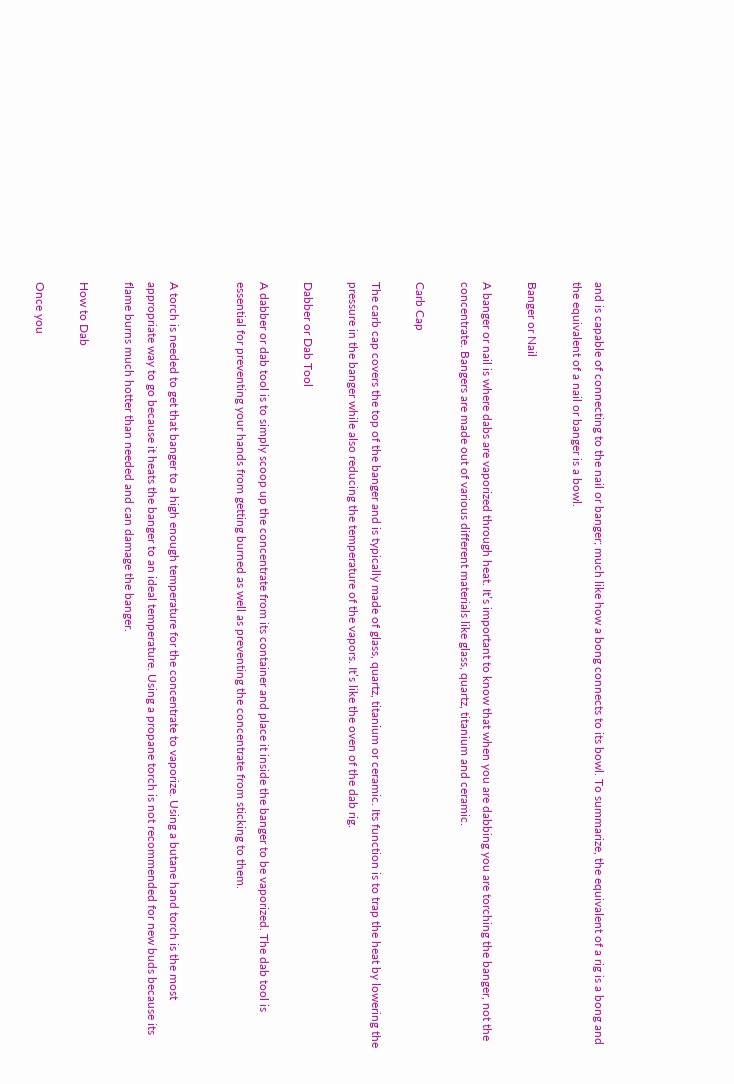and is capable of connecting to the nail or banger; much like how a bong connects to its bowl. To summarize, the equivalent of a rig is a bong and the equivalent of a nail or banger is a bowl.

Banger or Nail

A banger or nail is where dabs are vaporized through heat. It’s important to know that when you are dabbing you are torching the banger, not the concentrate. Bangers are made out of various different materials like glass, quartz, titanium and ceramic.

Carb Cap

The carb cap covers the top of the banger and is typically made of glass, quartz, titanium or ceramic. Its function is to trap the heat by lowering the pressure in the banger while also reducing the temperature of the vapors. It’s like the oven of the dab rig.

Dabber or Dab Tool

A dabber or dab tool is to simply scoop up the concentrate from its container and place it inside the banger to be vaporized. The dab tool is essential for preventing your hands from getting burned as well as preventing the concentrate from sticking to them.


A torch is needed to get that banger to a high enough temperature for the concentrate to vaporize. Using a butane hand torch is the most appropriate way to go because it heats the banger to an ideal temperature. Using a propane torch is not recommended for new buds because its flame burns much hotter than needed and can damage the banger.

How to Dab

Once you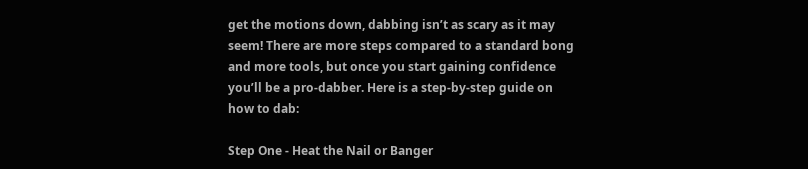get the motions down, dabbing isn’t as scary as it may seem! There are more steps compared to a standard bong and more tools, but once you start gaining confidence you’ll be a pro-dabber. Here is a step-by-step guide on how to dab:

Step One - Heat the Nail or Banger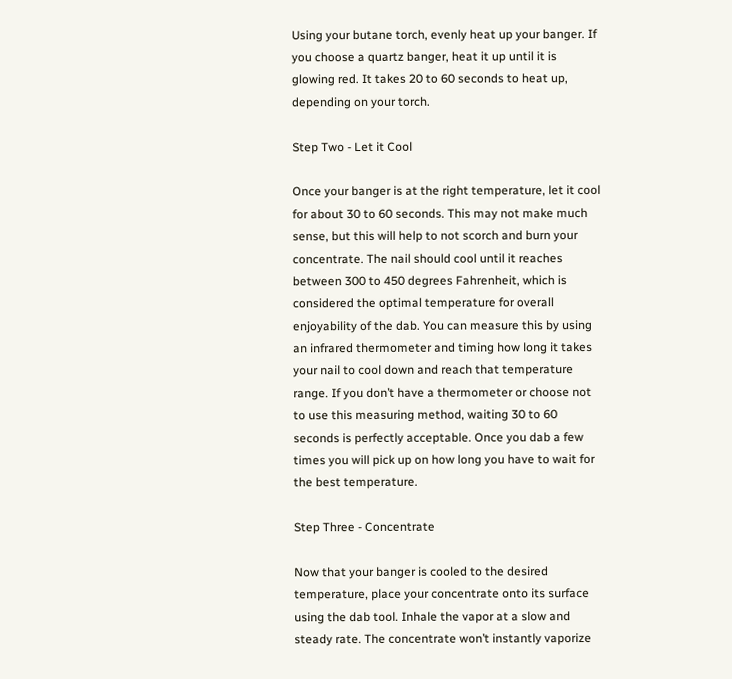Using your butane torch, evenly heat up your banger. If you choose a quartz banger, heat it up until it is glowing red. It takes 20 to 60 seconds to heat up, depending on your torch.

Step Two - Let it Cool

Once your banger is at the right temperature, let it cool for about 30 to 60 seconds. This may not make much sense, but this will help to not scorch and burn your concentrate. The nail should cool until it reaches between 300 to 450 degrees Fahrenheit, which is considered the optimal temperature for overall enjoyability of the dab. You can measure this by using an infrared thermometer and timing how long it takes your nail to cool down and reach that temperature range. If you don’t have a thermometer or choose not to use this measuring method, waiting 30 to 60 seconds is perfectly acceptable. Once you dab a few times you will pick up on how long you have to wait for the best temperature.

Step Three - Concentrate

Now that your banger is cooled to the desired temperature, place your concentrate onto its surface using the dab tool. Inhale the vapor at a slow and steady rate. The concentrate won’t instantly vaporize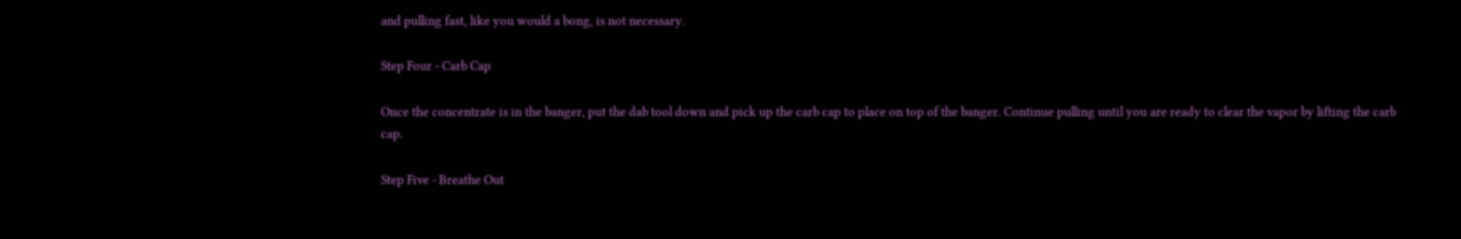and pulling fast, like you would a bong, is not necessary.

Step Four - Carb Cap

Once the concentrate is in the banger, put the dab tool down and pick up the carb cap to place on top of the banger. Continue pulling until you are ready to clear the vapor by lifting the carb cap.

Step Five - Breathe Out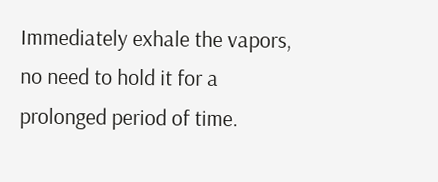Immediately exhale the vapors, no need to hold it for a prolonged period of time.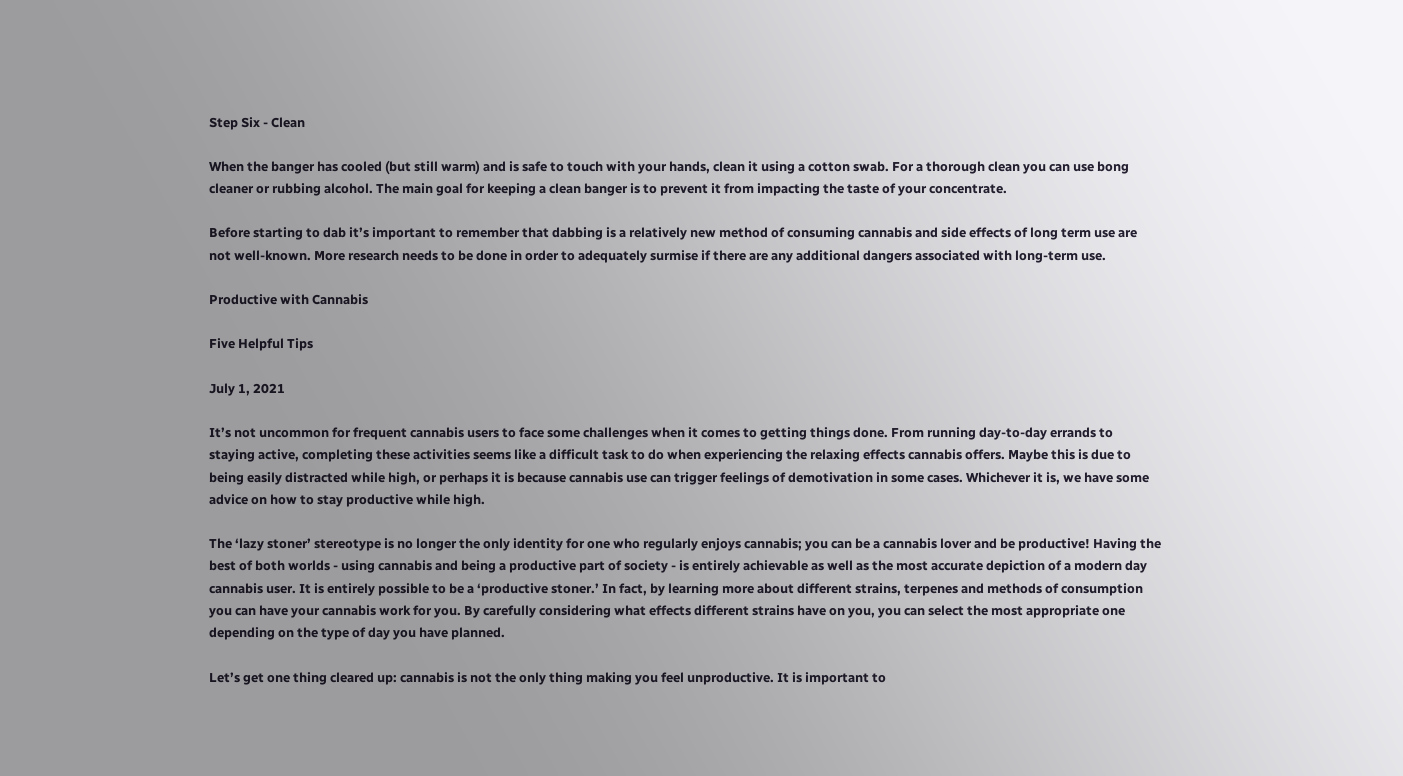Step Six - Clean

When the banger has cooled (but still warm) and is safe to touch with your hands, clean it using a cotton swab. For a thorough clean you can use bong cleaner or rubbing alcohol. The main goal for keeping a clean banger is to prevent it from impacting the taste of your concentrate.

Before starting to dab it’s important to remember that dabbing is a relatively new method of consuming cannabis and side effects of long term use are not well-known. More research needs to be done in order to adequately surmise if there are any additional dangers associated with long-term use.

Productive with Cannabis

Five Helpful Tips

July 1, 2021

It’s not uncommon for frequent cannabis users to face some challenges when it comes to getting things done. From running day-to-day errands to staying active, completing these activities seems like a difficult task to do when experiencing the relaxing effects cannabis offers. Maybe this is due to being easily distracted while high, or perhaps it is because cannabis use can trigger feelings of demotivation in some cases. Whichever it is, we have some advice on how to stay productive while high.

The ‘lazy stoner’ stereotype is no longer the only identity for one who regularly enjoys cannabis; you can be a cannabis lover and be productive! Having the best of both worlds - using cannabis and being a productive part of society - is entirely achievable as well as the most accurate depiction of a modern day cannabis user. It is entirely possible to be a ‘productive stoner.’ In fact, by learning more about different strains, terpenes and methods of consumption you can have your cannabis work for you. By carefully considering what effects different strains have on you, you can select the most appropriate one depending on the type of day you have planned.

Let’s get one thing cleared up: cannabis is not the only thing making you feel unproductive. It is important to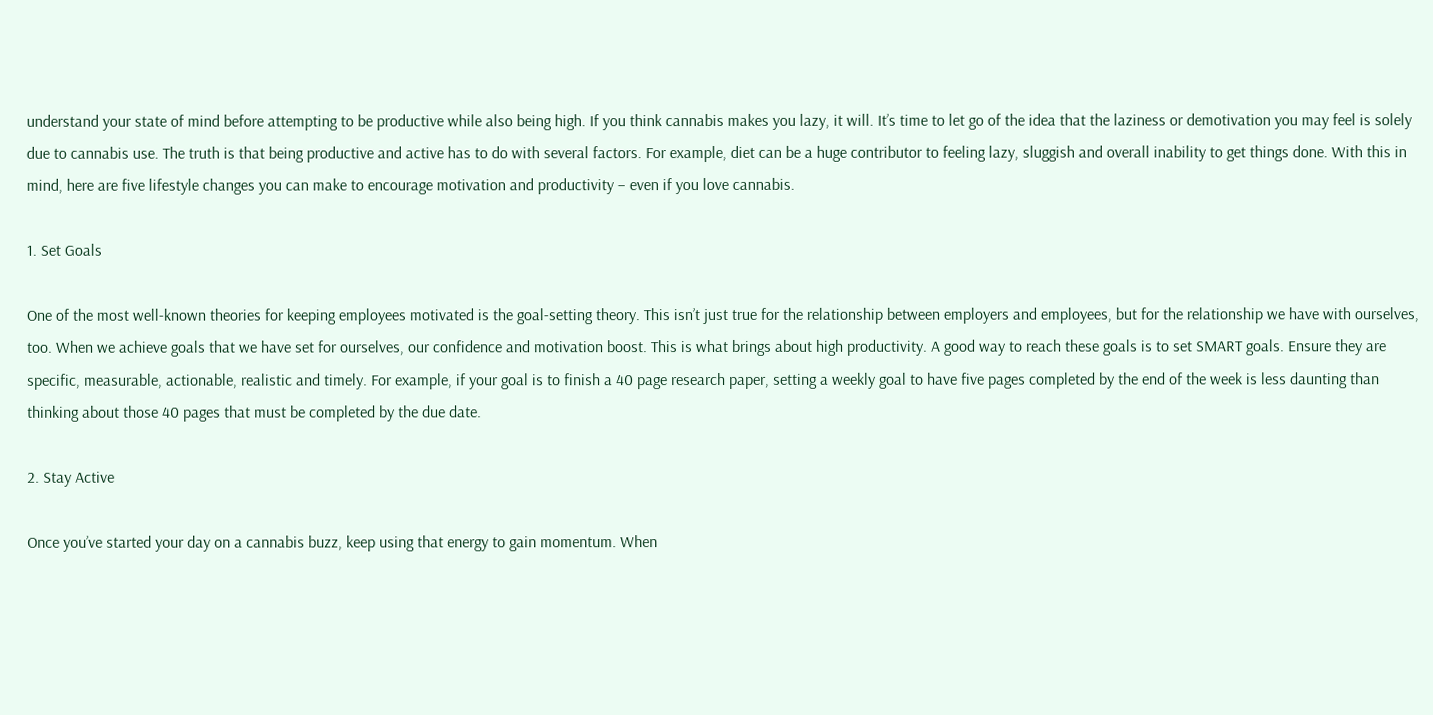understand your state of mind before attempting to be productive while also being high. If you think cannabis makes you lazy, it will. It’s time to let go of the idea that the laziness or demotivation you may feel is solely due to cannabis use. The truth is that being productive and active has to do with several factors. For example, diet can be a huge contributor to feeling lazy, sluggish and overall inability to get things done. With this in mind, here are five lifestyle changes you can make to encourage motivation and productivity – even if you love cannabis.

1. Set Goals

One of the most well-known theories for keeping employees motivated is the goal-setting theory. This isn’t just true for the relationship between employers and employees, but for the relationship we have with ourselves, too. When we achieve goals that we have set for ourselves, our confidence and motivation boost. This is what brings about high productivity. A good way to reach these goals is to set SMART goals. Ensure they are specific, measurable, actionable, realistic and timely. For example, if your goal is to finish a 40 page research paper, setting a weekly goal to have five pages completed by the end of the week is less daunting than thinking about those 40 pages that must be completed by the due date.

2. Stay Active

Once you’ve started your day on a cannabis buzz, keep using that energy to gain momentum. When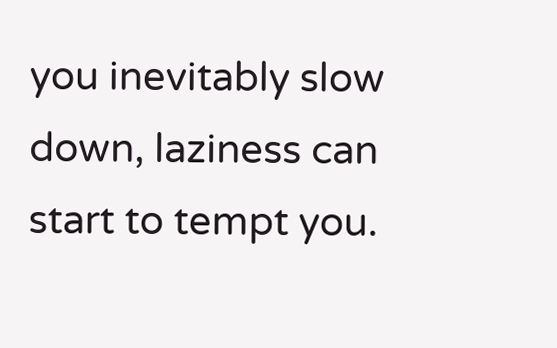you inevitably slow down, laziness can start to tempt you.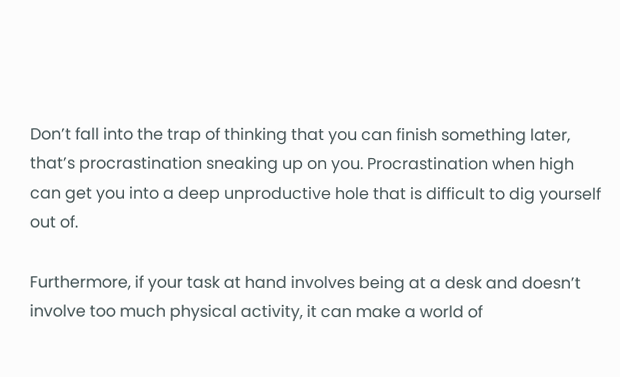Don’t fall into the trap of thinking that you can finish something later, that’s procrastination sneaking up on you. Procrastination when high can get you into a deep unproductive hole that is difficult to dig yourself out of.

Furthermore, if your task at hand involves being at a desk and doesn’t involve too much physical activity, it can make a world of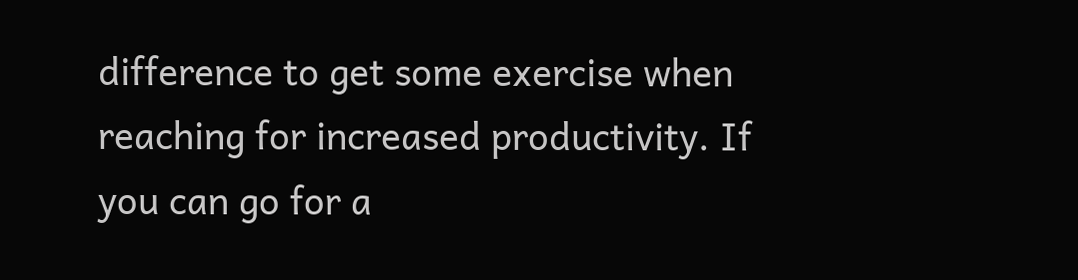difference to get some exercise when reaching for increased productivity. If you can go for a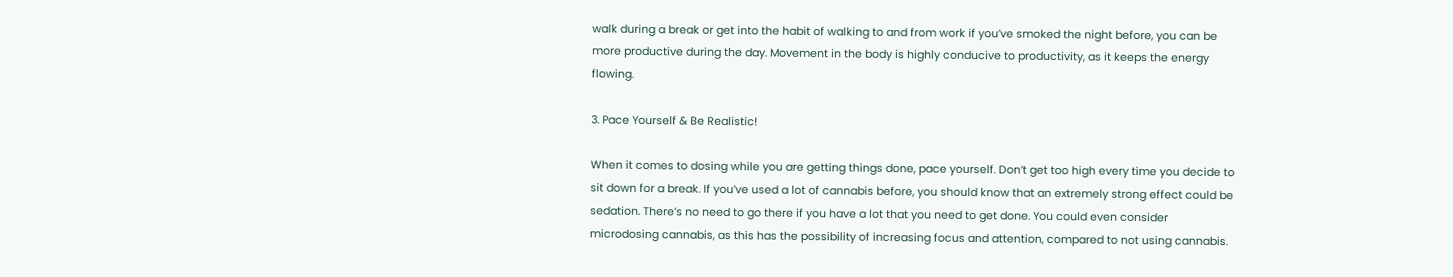walk during a break or get into the habit of walking to and from work if you’ve smoked the night before, you can be more productive during the day. Movement in the body is highly conducive to productivity, as it keeps the energy flowing.

3. Pace Yourself & Be Realistic!

When it comes to dosing while you are getting things done, pace yourself. Don’t get too high every time you decide to sit down for a break. If you’ve used a lot of cannabis before, you should know that an extremely strong effect could be sedation. There’s no need to go there if you have a lot that you need to get done. You could even consider microdosing cannabis, as this has the possibility of increasing focus and attention, compared to not using cannabis.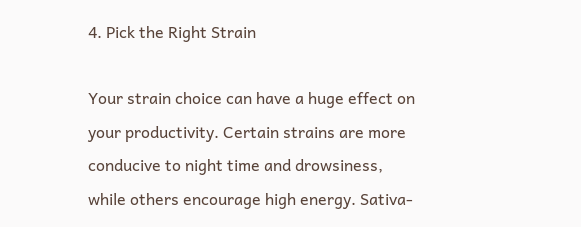4. Pick the Right Strain

Your strain choice can have a huge effect on your productivity. Certain strains are more conducive to night time and drowsiness, while others encourage high energy. Sativa-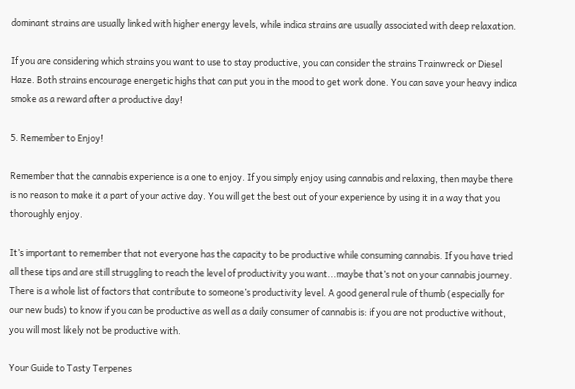dominant strains are usually linked with higher energy levels, while indica strains are usually associated with deep relaxation.

If you are considering which strains you want to use to stay productive, you can consider the strains Trainwreck or Diesel Haze. Both strains encourage energetic highs that can put you in the mood to get work done. You can save your heavy indica smoke as a reward after a productive day!

5. Remember to Enjoy!

Remember that the cannabis experience is a one to enjoy. If you simply enjoy using cannabis and relaxing, then maybe there is no reason to make it a part of your active day. You will get the best out of your experience by using it in a way that you thoroughly enjoy.

It’s important to remember that not everyone has the capacity to be productive while consuming cannabis. If you have tried all these tips and are still struggling to reach the level of productivity you want...maybe that’s not on your cannabis journey. There is a whole list of factors that contribute to someone’s productivity level. A good general rule of thumb (especially for our new buds) to know if you can be productive as well as a daily consumer of cannabis is: if you are not productive without, you will most likely not be productive with.

Your Guide to Tasty Terpenes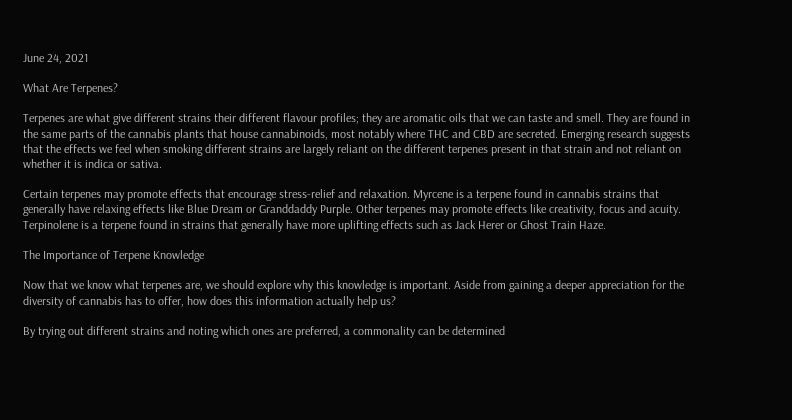June 24, 2021

What Are Terpenes?

Terpenes are what give different strains their different flavour profiles; they are aromatic oils that we can taste and smell. They are found in the same parts of the cannabis plants that house cannabinoids, most notably where THC and CBD are secreted. Emerging research suggests that the effects we feel when smoking different strains are largely reliant on the different terpenes present in that strain and not reliant on whether it is indica or sativa.

Certain terpenes may promote effects that encourage stress-relief and relaxation. Myrcene is a terpene found in cannabis strains that generally have relaxing effects like Blue Dream or Granddaddy Purple. Other terpenes may promote effects like creativity, focus and acuity. Terpinolene is a terpene found in strains that generally have more uplifting effects such as Jack Herer or Ghost Train Haze.

The Importance of Terpene Knowledge

Now that we know what terpenes are, we should explore why this knowledge is important. Aside from gaining a deeper appreciation for the diversity of cannabis has to offer, how does this information actually help us?

By trying out different strains and noting which ones are preferred, a commonality can be determined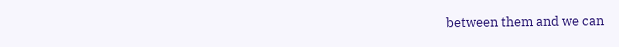between them and we can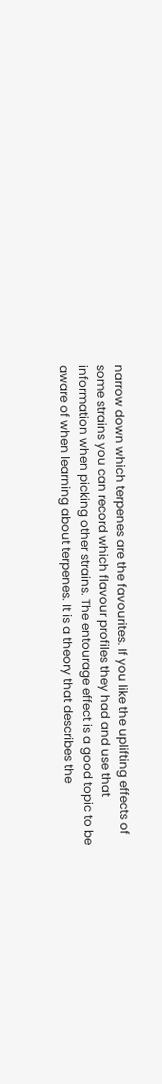narrow down which terpenes are the favourites. If you like the uplifting effects of some strains you can record which flavour profiles they had and use that information when picking other strains. The entourage effect is a good topic to be aware of when learning about terpenes. It is a theory that describes the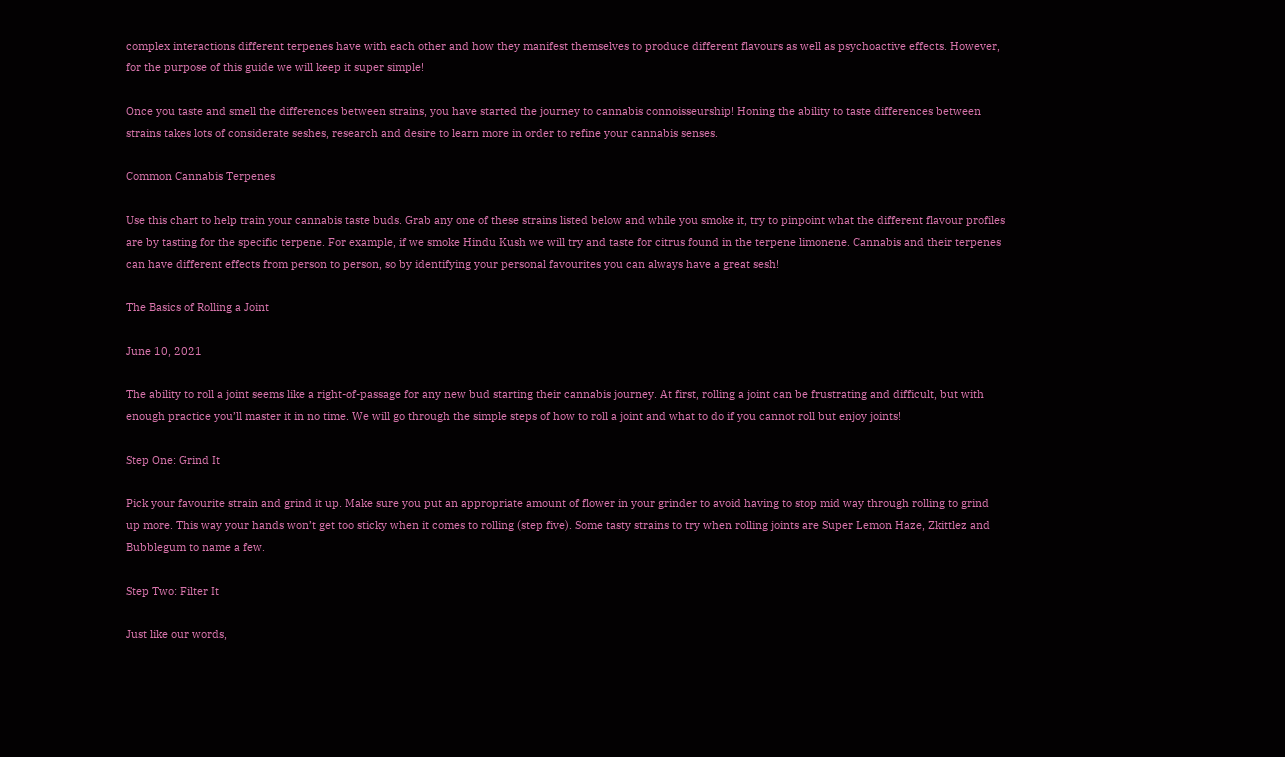complex interactions different terpenes have with each other and how they manifest themselves to produce different flavours as well as psychoactive effects. However, for the purpose of this guide we will keep it super simple!

Once you taste and smell the differences between strains, you have started the journey to cannabis connoisseurship! Honing the ability to taste differences between strains takes lots of considerate seshes, research and desire to learn more in order to refine your cannabis senses.

Common Cannabis Terpenes

Use this chart to help train your cannabis taste buds. Grab any one of these strains listed below and while you smoke it, try to pinpoint what the different flavour profiles are by tasting for the specific terpene. For example, if we smoke Hindu Kush we will try and taste for citrus found in the terpene limonene. Cannabis and their terpenes can have different effects from person to person, so by identifying your personal favourites you can always have a great sesh!

The Basics of Rolling a Joint

June 10, 2021

The ability to roll a joint seems like a right-of-passage for any new bud starting their cannabis journey. At first, rolling a joint can be frustrating and difficult, but with enough practice you’ll master it in no time. We will go through the simple steps of how to roll a joint and what to do if you cannot roll but enjoy joints!

Step One: Grind It

Pick your favourite strain and grind it up. Make sure you put an appropriate amount of flower in your grinder to avoid having to stop mid way through rolling to grind up more. This way your hands won’t get too sticky when it comes to rolling (step five). Some tasty strains to try when rolling joints are Super Lemon Haze, Zkittlez and Bubblegum to name a few.

Step Two: Filter It

Just like our words,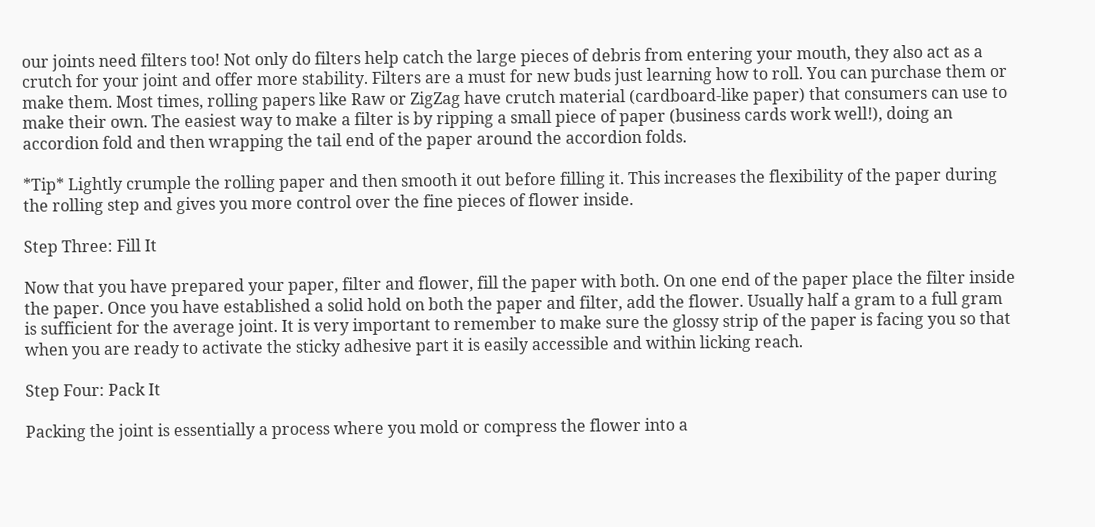our joints need filters too! Not only do filters help catch the large pieces of debris from entering your mouth, they also act as a crutch for your joint and offer more stability. Filters are a must for new buds just learning how to roll. You can purchase them or make them. Most times, rolling papers like Raw or ZigZag have crutch material (cardboard-like paper) that consumers can use to make their own. The easiest way to make a filter is by ripping a small piece of paper (business cards work well!), doing an accordion fold and then wrapping the tail end of the paper around the accordion folds.

*Tip* Lightly crumple the rolling paper and then smooth it out before filling it. This increases the flexibility of the paper during the rolling step and gives you more control over the fine pieces of flower inside.

Step Three: Fill It

Now that you have prepared your paper, filter and flower, fill the paper with both. On one end of the paper place the filter inside the paper. Once you have established a solid hold on both the paper and filter, add the flower. Usually half a gram to a full gram is sufficient for the average joint. It is very important to remember to make sure the glossy strip of the paper is facing you so that when you are ready to activate the sticky adhesive part it is easily accessible and within licking reach.

Step Four: Pack It

Packing the joint is essentially a process where you mold or compress the flower into a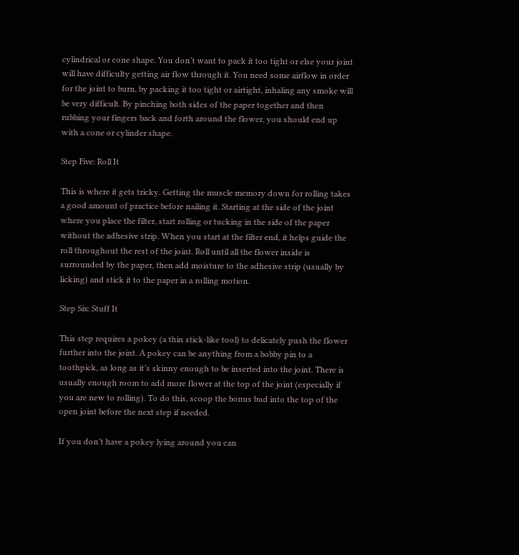cylindrical or cone shape. You don’t want to pack it too tight or else your joint will have difficulty getting air flow through it. You need some airflow in order for the joint to burn, by packing it too tight or airtight, inhaling any smoke will be very difficult. By pinching both sides of the paper together and then rubbing your fingers back and forth around the flower, you should end up with a cone or cylinder shape.

Step Five: Roll It

This is where it gets tricky. Getting the muscle memory down for rolling takes a good amount of practice before nailing it. Starting at the side of the joint where you place the filter, start rolling or tucking in the side of the paper without the adhesive strip. When you start at the filter end, it helps guide the roll throughout the rest of the joint. Roll until all the flower inside is surrounded by the paper, then add moisture to the adhesive strip (usually by licking) and stick it to the paper in a rolling motion.

Step Six: Stuff It

This step requires a pokey (a thin stick-like tool) to delicately push the flower further into the joint. A pokey can be anything from a bobby pin to a toothpick, as long as it’s skinny enough to be inserted into the joint. There is usually enough room to add more flower at the top of the joint (especially if you are new to rolling). To do this, scoop the bonus bud into the top of the open joint before the next step if needed.

If you don’t have a pokey lying around you can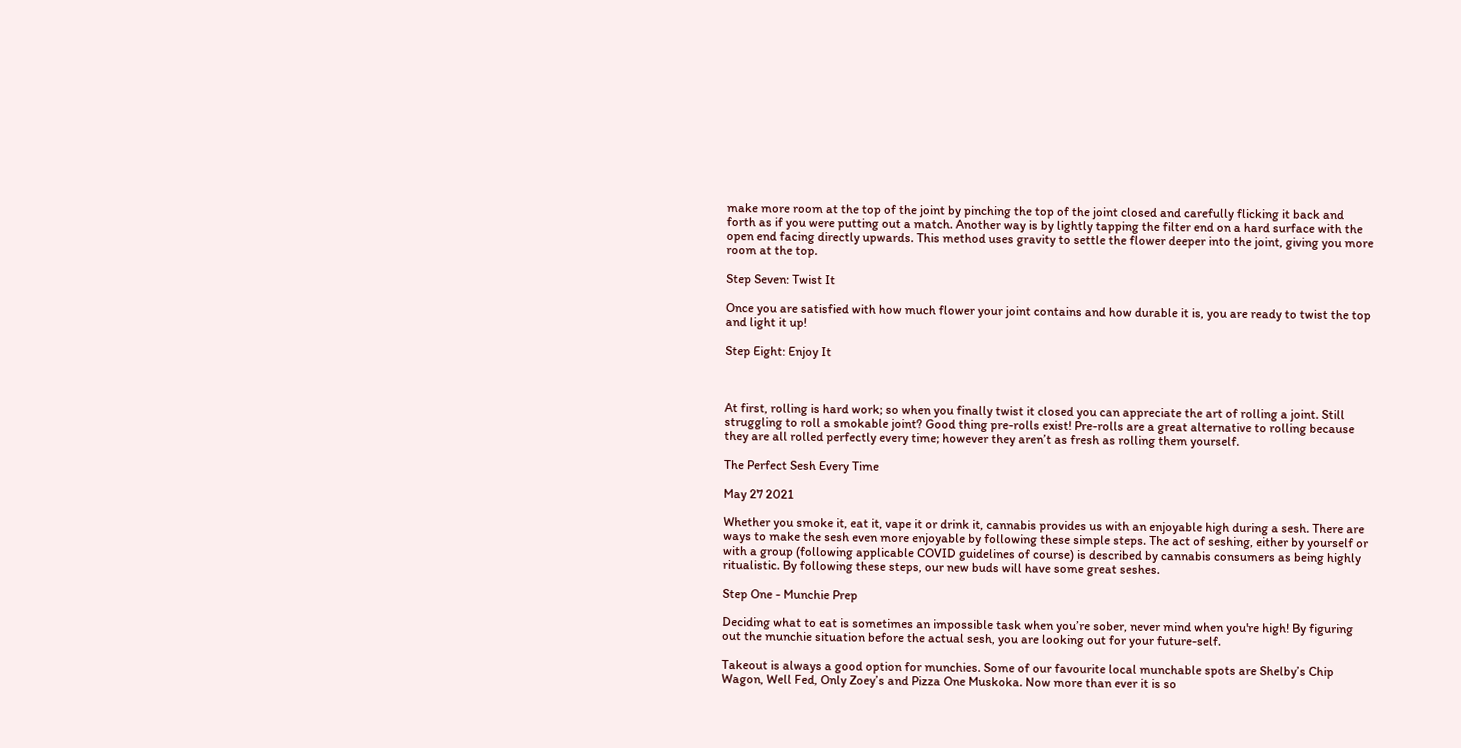make more room at the top of the joint by pinching the top of the joint closed and carefully flicking it back and forth as if you were putting out a match. Another way is by lightly tapping the filter end on a hard surface with the open end facing directly upwards. This method uses gravity to settle the flower deeper into the joint, giving you more room at the top.

Step Seven: Twist It

Once you are satisfied with how much flower your joint contains and how durable it is, you are ready to twist the top and light it up!

Step Eight: Enjoy It



At first, rolling is hard work; so when you finally twist it closed you can appreciate the art of rolling a joint. Still struggling to roll a smokable joint? Good thing pre-rolls exist! Pre-rolls are a great alternative to rolling because they are all rolled perfectly every time; however they aren’t as fresh as rolling them yourself.

The Perfect Sesh Every Time

May 27 2021

Whether you smoke it, eat it, vape it or drink it, cannabis provides us with an enjoyable high during a sesh. There are ways to make the sesh even more enjoyable by following these simple steps. The act of seshing, either by yourself or with a group (following applicable COVID guidelines of course) is described by cannabis consumers as being highly ritualistic. By following these steps, our new buds will have some great seshes.

Step One - Munchie Prep

Deciding what to eat is sometimes an impossible task when you’re sober, never mind when you're high! By figuring out the munchie situation before the actual sesh, you are looking out for your future-self.

Takeout is always a good option for munchies. Some of our favourite local munchable spots are Shelby’s Chip Wagon, Well Fed, Only Zoey’s and Pizza One Muskoka. Now more than ever it is so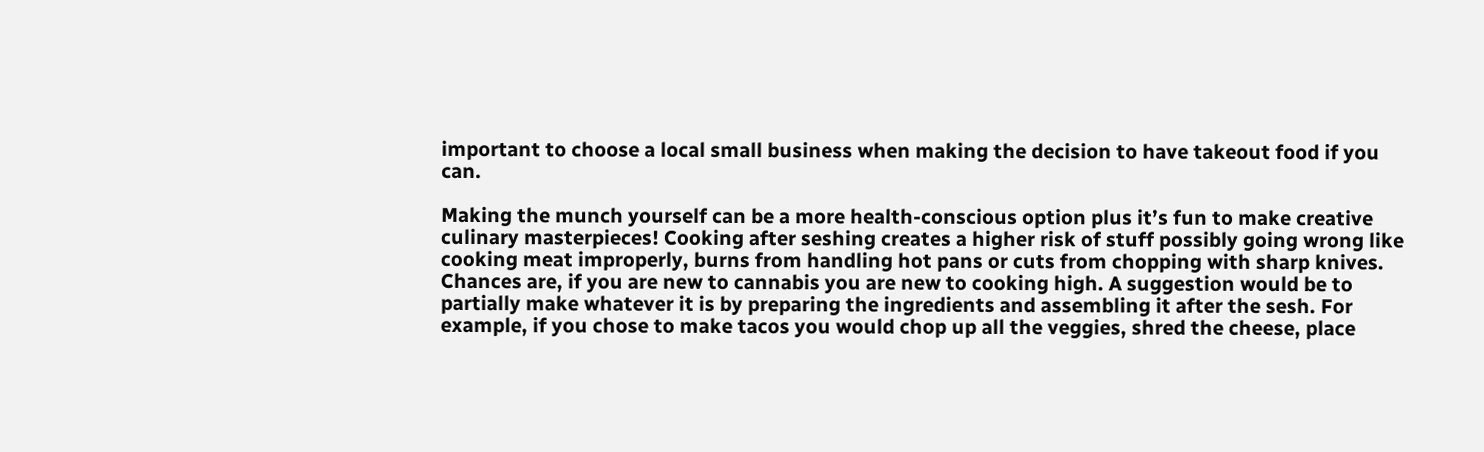important to choose a local small business when making the decision to have takeout food if you can.

Making the munch yourself can be a more health-conscious option plus it’s fun to make creative culinary masterpieces! Cooking after seshing creates a higher risk of stuff possibly going wrong like cooking meat improperly, burns from handling hot pans or cuts from chopping with sharp knives. Chances are, if you are new to cannabis you are new to cooking high. A suggestion would be to partially make whatever it is by preparing the ingredients and assembling it after the sesh. For example, if you chose to make tacos you would chop up all the veggies, shred the cheese, place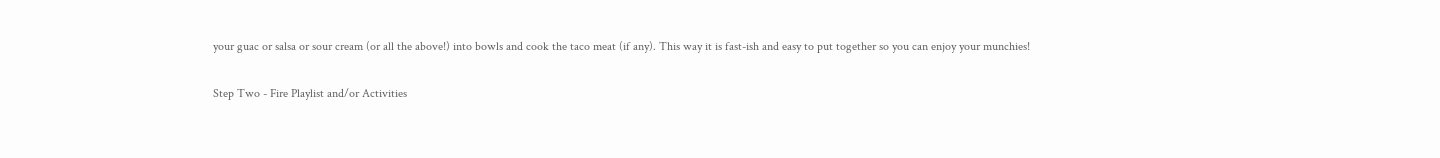your guac or salsa or sour cream (or all the above!) into bowls and cook the taco meat (if any). This way it is fast-ish and easy to put together so you can enjoy your munchies!

Step Two - Fire Playlist and/or Activities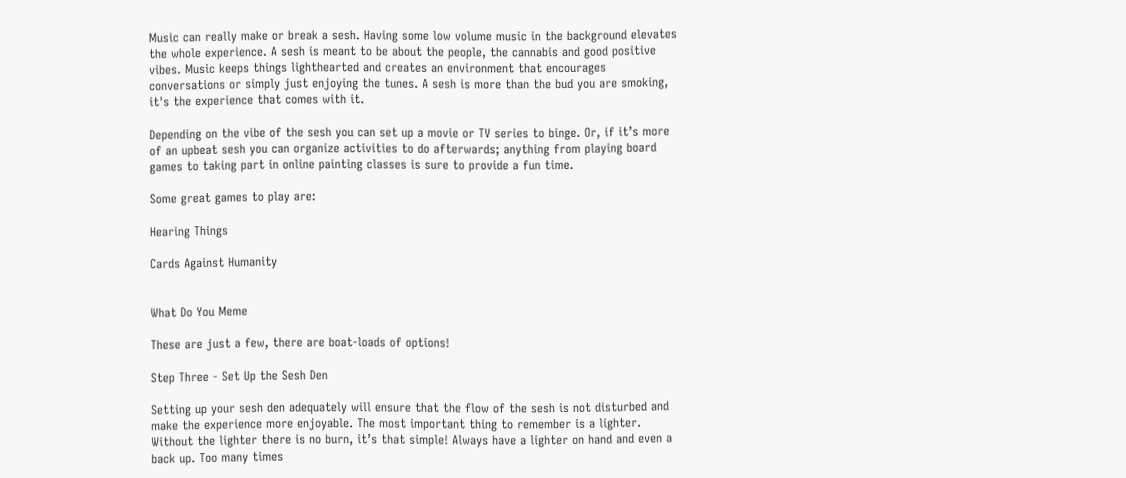Music can really make or break a sesh. Having some low volume music in the background elevates the whole experience. A sesh is meant to be about the people, the cannabis and good positive vibes. Music keeps things lighthearted and creates an environment that encourages conversations or simply just enjoying the tunes. A sesh is more than the bud you are smoking, it's the experience that comes with it.

Depending on the vibe of the sesh you can set up a movie or TV series to binge. Or, if it’s more of an upbeat sesh you can organize activities to do afterwards; anything from playing board games to taking part in online painting classes is sure to provide a fun time.

Some great games to play are:

Hearing Things

Cards Against Humanity


What Do You Meme

These are just a few, there are boat-loads of options!

Step Three - Set Up the Sesh Den

Setting up your sesh den adequately will ensure that the flow of the sesh is not disturbed and make the experience more enjoyable. The most important thing to remember is a lighter. Without the lighter there is no burn, it’s that simple! Always have a lighter on hand and even a back up. Too many times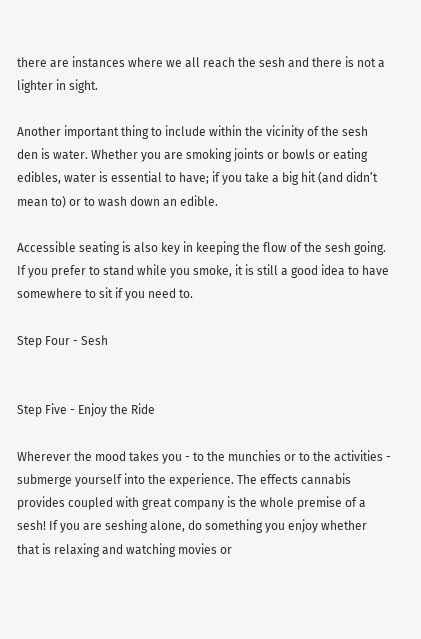there are instances where we all reach the sesh and there is not a lighter in sight.

Another important thing to include within the vicinity of the sesh den is water. Whether you are smoking joints or bowls or eating edibles, water is essential to have; if you take a big hit (and didn’t mean to) or to wash down an edible.

Accessible seating is also key in keeping the flow of the sesh going. If you prefer to stand while you smoke, it is still a good idea to have somewhere to sit if you need to.

Step Four - Sesh


Step Five - Enjoy the Ride

Wherever the mood takes you - to the munchies or to the activities - submerge yourself into the experience. The effects cannabis provides coupled with great company is the whole premise of a sesh! If you are seshing alone, do something you enjoy whether that is relaxing and watching movies or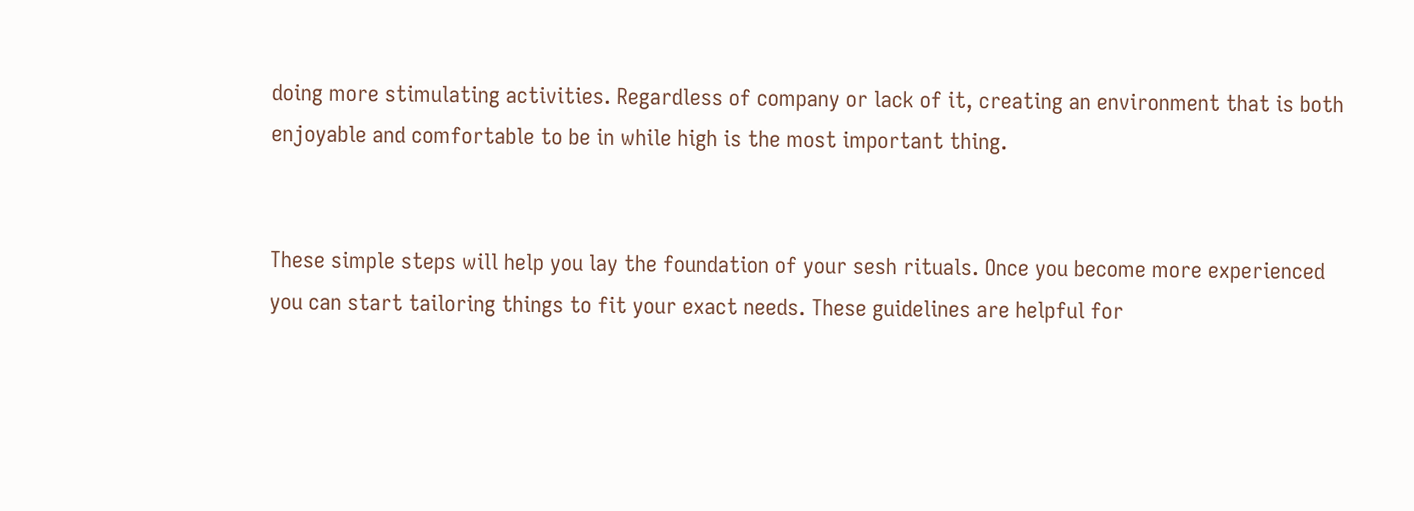doing more stimulating activities. Regardless of company or lack of it, creating an environment that is both enjoyable and comfortable to be in while high is the most important thing.


These simple steps will help you lay the foundation of your sesh rituals. Once you become more experienced you can start tailoring things to fit your exact needs. These guidelines are helpful for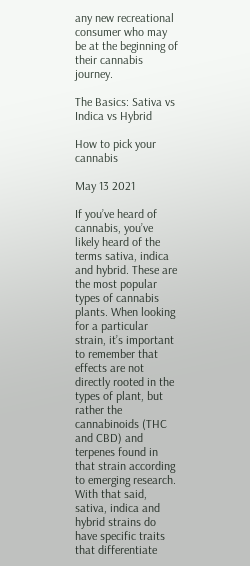any new recreational consumer who may be at the beginning of their cannabis journey.

The Basics: Sativa vs Indica vs Hybrid

How to pick your cannabis

May 13 2021

If you’ve heard of cannabis, you’ve likely heard of the terms sativa, indica and hybrid. These are the most popular types of cannabis plants. When looking for a particular strain, it’s important to remember that effects are not directly rooted in the types of plant, but rather the cannabinoids (THC and CBD) and terpenes found in that strain according to emerging research. With that said, sativa, indica and hybrid strains do have specific traits that differentiate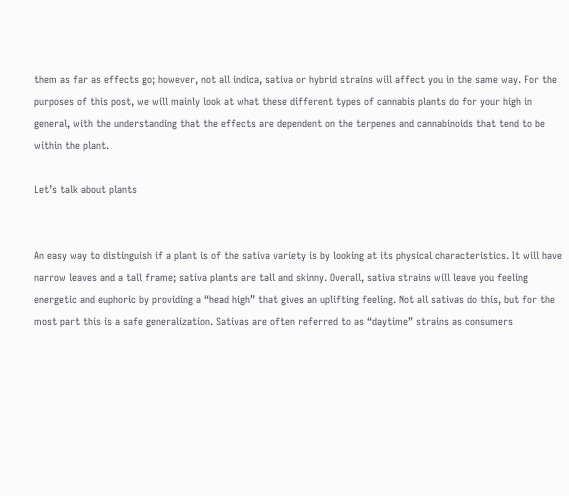them as far as effects go; however, not all indica, sativa or hybrid strains will affect you in the same way. For the purposes of this post, we will mainly look at what these different types of cannabis plants do for your high in general, with the understanding that the effects are dependent on the terpenes and cannabinoids that tend to be within the plant.

Let’s talk about plants


An easy way to distinguish if a plant is of the sativa variety is by looking at its physical characteristics. It will have narrow leaves and a tall frame; sativa plants are tall and skinny. Overall, sativa strains will leave you feeling energetic and euphoric by providing a “head high” that gives an uplifting feeling. Not all sativas do this, but for the most part this is a safe generalization. Sativas are often referred to as “daytime” strains as consumers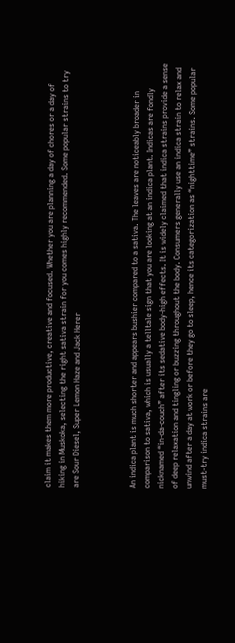claim it makes them more productive, creative and focused. Whether you are planning a day of chores or a day of hiking in Muskoka, selecting the right sativa strain for you comes highly recommended. Some popular strains to try are Sour Diesel, Super Lemon Haze and Jack Herer



An indica plant is much shorter and appears bushier compared to a sativa. The leaves are noticeably broader in comparison to sativa, which is usually a telltale sign that you are looking at an indica plant. Indicas are fondly nicknamed “in-da-couch” after its sedative body-high effects. It is widely claimed that indica strains provide a sense of deep relaxation and tingling or buzzing throughout the body. Consumers generally use an indica strain to relax and unwind after a day at work or before they go to sleep, hence its categorization as “nighttime” strains. Some popular must-try indica strains are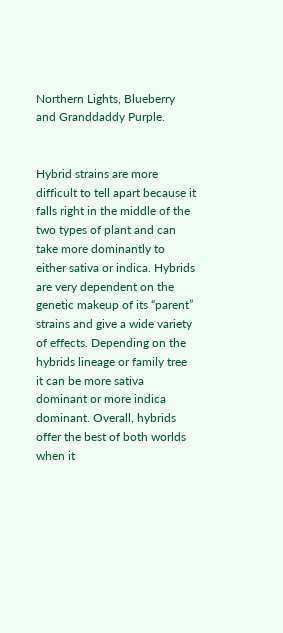Northern Lights, Blueberry and Granddaddy Purple.


Hybrid strains are more difficult to tell apart because it falls right in the middle of the two types of plant and can take more dominantly to either sativa or indica. Hybrids are very dependent on the genetic makeup of its “parent” strains and give a wide variety of effects. Depending on the hybrids lineage or family tree it can be more sativa dominant or more indica dominant. Overall, hybrids offer the best of both worlds when it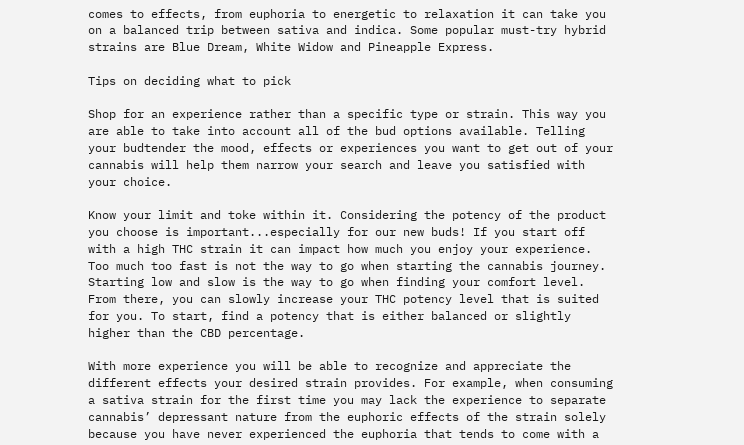comes to effects, from euphoria to energetic to relaxation it can take you on a balanced trip between sativa and indica. Some popular must-try hybrid strains are Blue Dream, White Widow and Pineapple Express.

Tips on deciding what to pick

Shop for an experience rather than a specific type or strain. This way you are able to take into account all of the bud options available. Telling your budtender the mood, effects or experiences you want to get out of your cannabis will help them narrow your search and leave you satisfied with your choice.

Know your limit and toke within it. Considering the potency of the product you choose is important...especially for our new buds! If you start off with a high THC strain it can impact how much you enjoy your experience. Too much too fast is not the way to go when starting the cannabis journey. Starting low and slow is the way to go when finding your comfort level. From there, you can slowly increase your THC potency level that is suited for you. To start, find a potency that is either balanced or slightly higher than the CBD percentage.

With more experience you will be able to recognize and appreciate the different effects your desired strain provides. For example, when consuming a sativa strain for the first time you may lack the experience to separate cannabis’ depressant nature from the euphoric effects of the strain solely because you have never experienced the euphoria that tends to come with a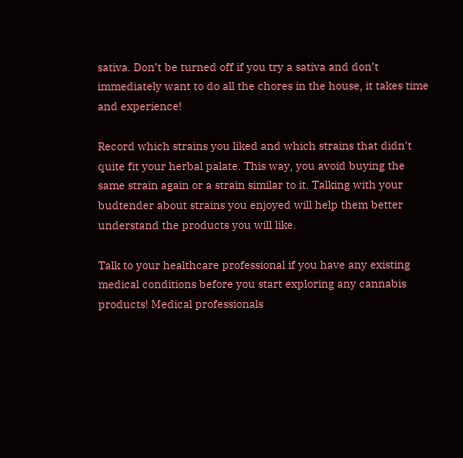sativa. Don’t be turned off if you try a sativa and don’t immediately want to do all the chores in the house, it takes time and experience!

Record which strains you liked and which strains that didn't quite fit your herbal palate. This way, you avoid buying the same strain again or a strain similar to it. Talking with your budtender about strains you enjoyed will help them better understand the products you will like.

Talk to your healthcare professional if you have any existing medical conditions before you start exploring any cannabis products! Medical professionals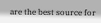are the best source for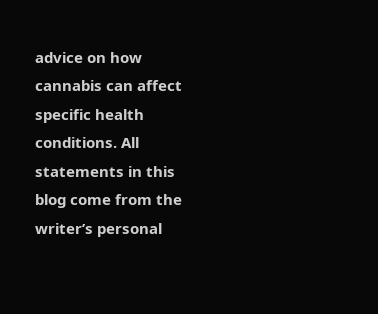advice on how cannabis can affect specific health conditions. All statements in this blog come from the writer’s personal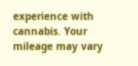experience with cannabis. Your mileage may vary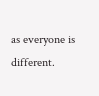as everyone is different.